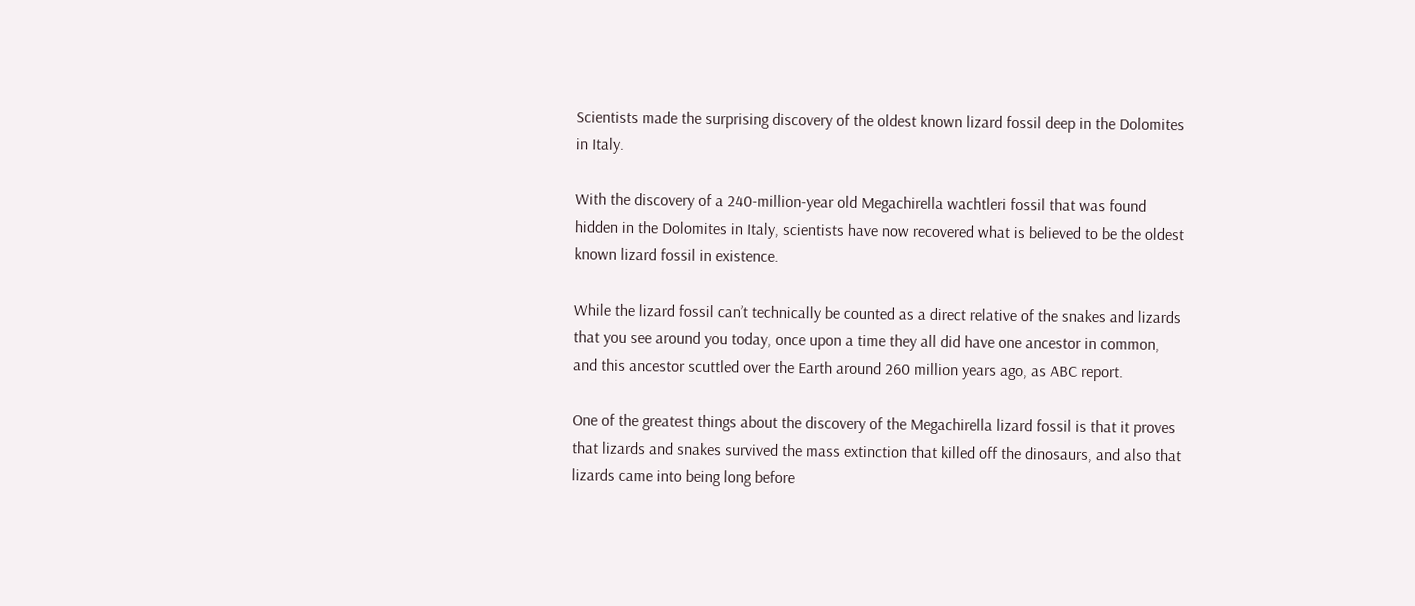Scientists made the surprising discovery of the oldest known lizard fossil deep in the Dolomites in Italy.

With the discovery of a 240-million-year old Megachirella wachtleri fossil that was found hidden in the Dolomites in Italy, scientists have now recovered what is believed to be the oldest known lizard fossil in existence.

While the lizard fossil can’t technically be counted as a direct relative of the snakes and lizards that you see around you today, once upon a time they all did have one ancestor in common, and this ancestor scuttled over the Earth around 260 million years ago, as ABC report.

One of the greatest things about the discovery of the Megachirella lizard fossil is that it proves that lizards and snakes survived the mass extinction that killed off the dinosaurs, and also that lizards came into being long before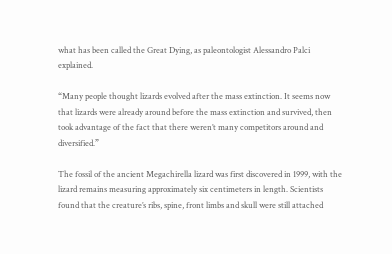what has been called the Great Dying, as paleontologist Alessandro Palci explained.

“Many people thought lizards evolved after the mass extinction. It seems now that lizards were already around before the mass extinction and survived, then took advantage of the fact that there weren’t many competitors around and diversified.”

The fossil of the ancient Megachirella lizard was first discovered in 1999, with the lizard remains measuring approximately six centimeters in length. Scientists found that the creature’s ribs, spine, front limbs and skull were still attached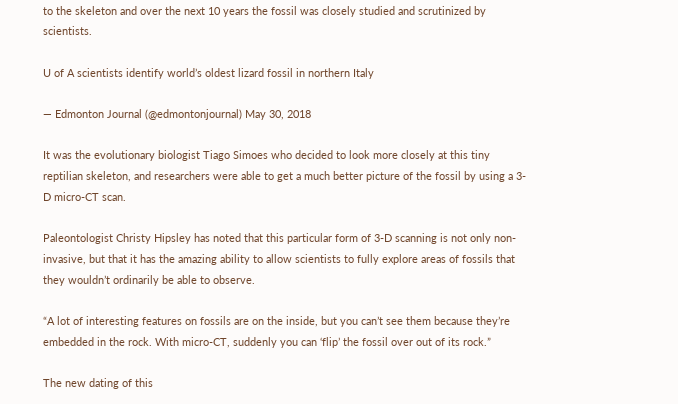to the skeleton and over the next 10 years the fossil was closely studied and scrutinized by scientists.

U of A scientists identify world’s oldest lizard fossil in northern Italy

— Edmonton Journal (@edmontonjournal) May 30, 2018

It was the evolutionary biologist Tiago Simoes who decided to look more closely at this tiny reptilian skeleton, and researchers were able to get a much better picture of the fossil by using a 3-D micro-CT scan.

Paleontologist Christy Hipsley has noted that this particular form of 3-D scanning is not only non-invasive, but that it has the amazing ability to allow scientists to fully explore areas of fossils that they wouldn’t ordinarily be able to observe.

“A lot of interesting features on fossils are on the inside, but you can’t see them because they’re embedded in the rock. With micro-CT, suddenly you can ‘flip’ the fossil over out of its rock.”

The new dating of this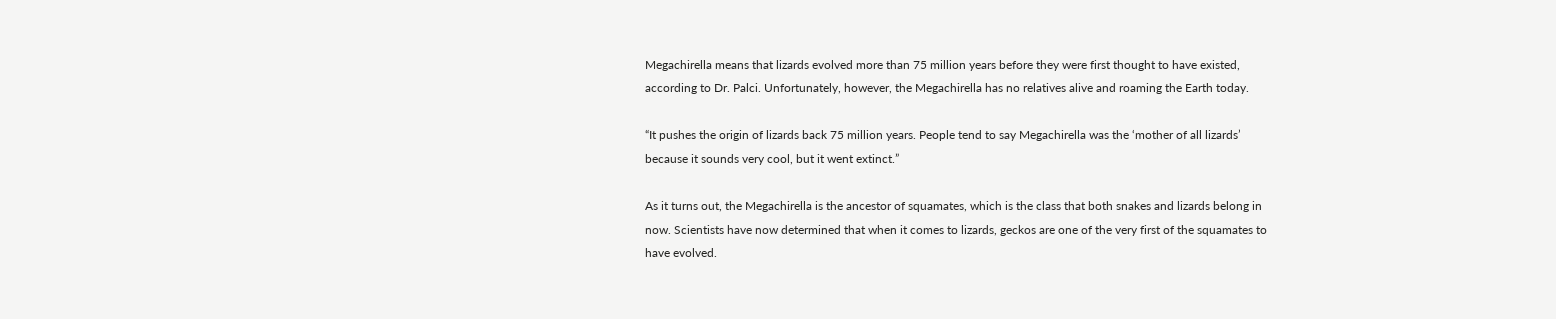Megachirella means that lizards evolved more than 75 million years before they were first thought to have existed, according to Dr. Palci. Unfortunately, however, the Megachirella has no relatives alive and roaming the Earth today.

“It pushes the origin of lizards back 75 million years. People tend to say Megachirella was the ‘mother of all lizards’ because it sounds very cool, but it went extinct.”

As it turns out, the Megachirella is the ancestor of squamates, which is the class that both snakes and lizards belong in now. Scientists have now determined that when it comes to lizards, geckos are one of the very first of the squamates to have evolved.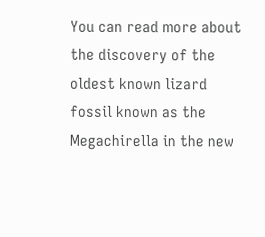You can read more about the discovery of the oldest known lizard fossil known as the Megachirella in the new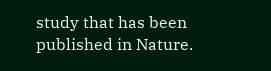study that has been published in Nature.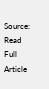Source: Read Full Article